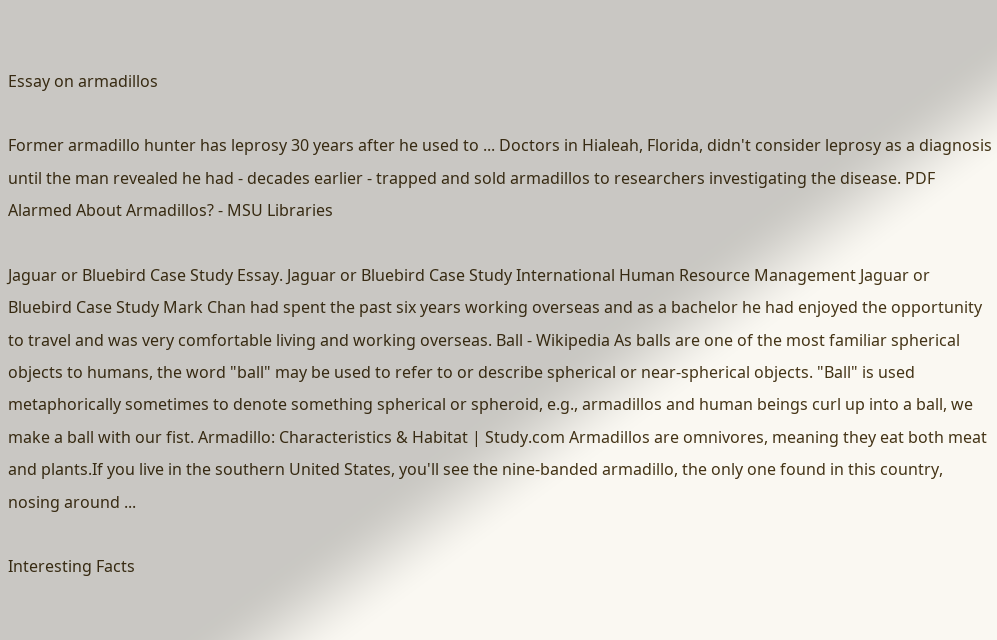Essay on armadillos

Former armadillo hunter has leprosy 30 years after he used to ... Doctors in Hialeah, Florida, didn't consider leprosy as a diagnosis until the man revealed he had - decades earlier - trapped and sold armadillos to researchers investigating the disease. PDF Alarmed About Armadillos? - MSU Libraries

Jaguar or Bluebird Case Study Essay. Jaguar or Bluebird Case Study International Human Resource Management Jaguar or Bluebird Case Study Mark Chan had spent the past six years working overseas and as a bachelor he had enjoyed the opportunity to travel and was very comfortable living and working overseas. Ball - Wikipedia As balls are one of the most familiar spherical objects to humans, the word "ball" may be used to refer to or describe spherical or near-spherical objects. "Ball" is used metaphorically sometimes to denote something spherical or spheroid, e.g., armadillos and human beings curl up into a ball, we make a ball with our fist. Armadillo: Characteristics & Habitat | Study.com Armadillos are omnivores, meaning they eat both meat and plants.If you live in the southern United States, you'll see the nine-banded armadillo, the only one found in this country, nosing around ...

Interesting Facts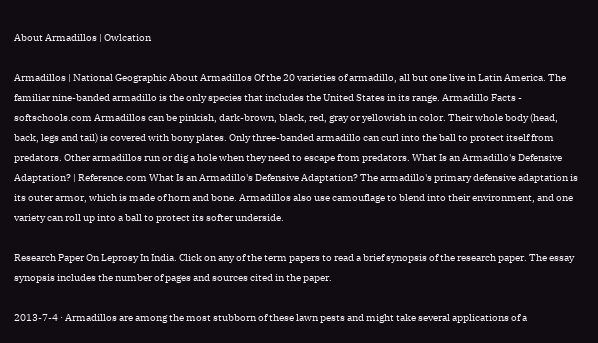About Armadillos | Owlcation

Armadillos | National Geographic About Armadillos Of the 20 varieties of armadillo, all but one live in Latin America. The familiar nine-banded armadillo is the only species that includes the United States in its range. Armadillo Facts - softschools.com Armadillos can be pinkish, dark-brown, black, red, gray or yellowish in color. Their whole body (head, back, legs and tail) is covered with bony plates. Only three-banded armadillo can curl into the ball to protect itself from predators. Other armadillos run or dig a hole when they need to escape from predators. What Is an Armadillo's Defensive Adaptation? | Reference.com What Is an Armadillo's Defensive Adaptation? The armadillo's primary defensive adaptation is its outer armor, which is made of horn and bone. Armadillos also use camouflage to blend into their environment, and one variety can roll up into a ball to protect its softer underside.

Research Paper On Leprosy In India. Click on any of the term papers to read a brief synopsis of the research paper. The essay synopsis includes the number of pages and sources cited in the paper.

2013-7-4 · Armadillos are among the most stubborn of these lawn pests and might take several applications of a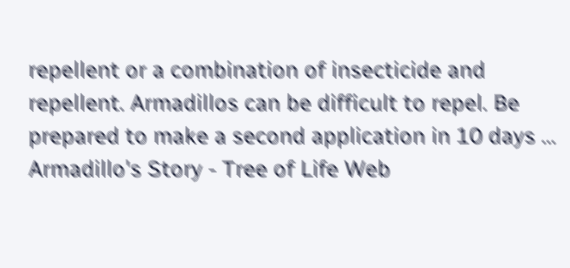repellent or a combination of insecticide and repellent. Armadillos can be difficult to repel. Be prepared to make a second application in 10 days … Armadillo's Story - Tree of Life Web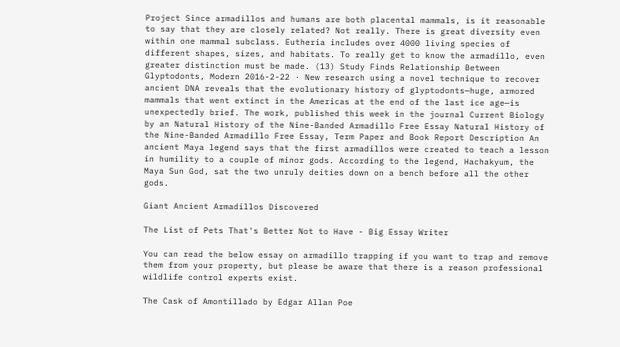Project Since armadillos and humans are both placental mammals, is it reasonable to say that they are closely related? Not really. There is great diversity even within one mammal subclass. Eutheria includes over 4000 living species of different shapes, sizes, and habitats. To really get to know the armadillo, even greater distinction must be made. (13) Study Finds Relationship Between Glyptodonts, Modern 2016-2-22 · New research using a novel technique to recover ancient DNA reveals that the evolutionary history of glyptodonts—huge, armored mammals that went extinct in the Americas at the end of the last ice age—is unexpectedly brief. The work, published this week in the journal Current Biology by an Natural History of the Nine-Banded Armadillo Free Essay Natural History of the Nine-Banded Armadillo Free Essay, Term Paper and Book Report Description An ancient Maya legend says that the first armadillos were created to teach a lesson in humility to a couple of minor gods. According to the legend, Hachakyum, the Maya Sun God, sat the two unruly deities down on a bench before all the other gods.

Giant Ancient Armadillos Discovered

The List of Pets That's Better Not to Have - Big Essay Writer

You can read the below essay on armadillo trapping if you want to trap and remove them from your property, but please be aware that there is a reason professional wildlife control experts exist.

The Cask of Amontillado by Edgar Allan Poe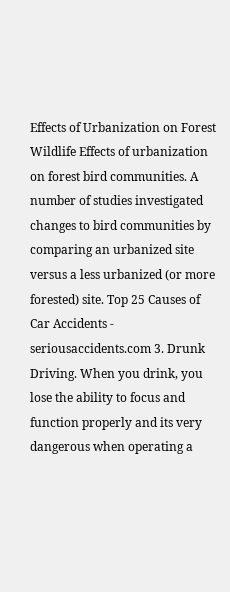Effects of Urbanization on Forest Wildlife Effects of urbanization on forest bird communities. A number of studies investigated changes to bird communities by comparing an urbanized site versus a less urbanized (or more forested) site. Top 25 Causes of Car Accidents - seriousaccidents.com 3. Drunk Driving. When you drink, you lose the ability to focus and function properly and its very dangerous when operating a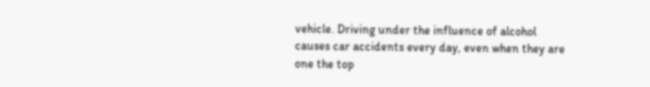vehicle. Driving under the influence of alcohol causes car accidents every day, even when they are one the top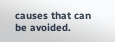causes that can be avoided.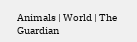Animals | World | The Guardian